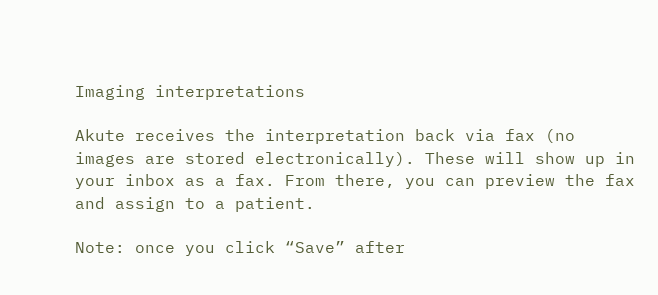Imaging interpretations

Akute receives the interpretation back via fax (no images are stored electronically). These will show up in your inbox as a fax. From there, you can preview the fax and assign to a patient.

Note: once you click “Save” after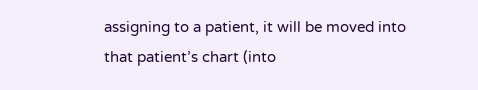assigning to a patient, it will be moved into that patient’s chart (into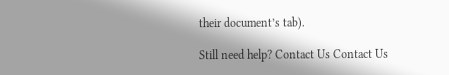their document’s tab).

Still need help? Contact Us Contact Us